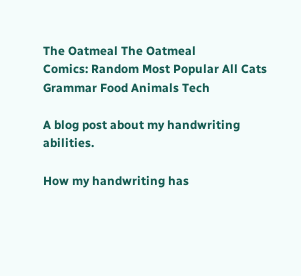The Oatmeal The Oatmeal
Comics: Random Most Popular All Cats Grammar Food Animals Tech

A blog post about my handwriting abilities.

How my handwriting has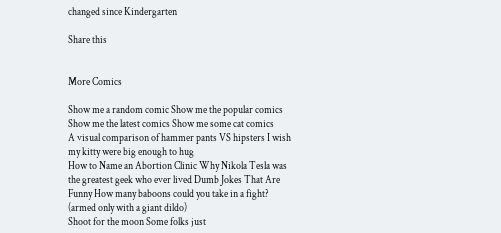changed since Kindergarten

Share this


More Comics

Show me a random comic Show me the popular comics Show me the latest comics Show me some cat comics
A visual comparison of hammer pants VS hipsters I wish my kitty were big enough to hug
How to Name an Abortion Clinic Why Nikola Tesla was the greatest geek who ever lived Dumb Jokes That Are Funny How many baboons could you take in a fight? (armed only with a giant dildo)
Shoot for the moon Some folks just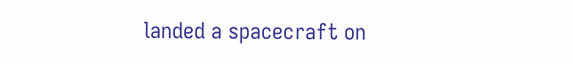landed a spacecraft on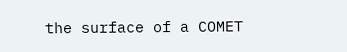the surface of a COMET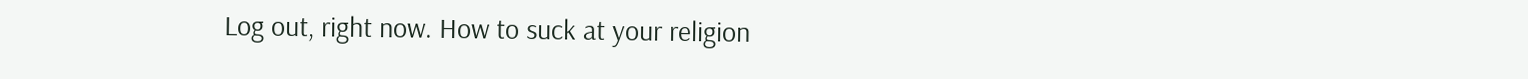Log out, right now. How to suck at your religion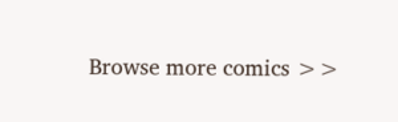Browse more comics >>